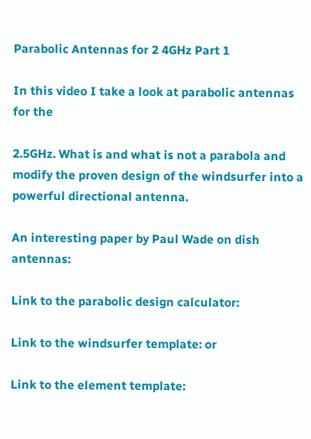Parabolic Antennas for 2 4GHz Part 1

In this video I take a look at parabolic antennas for the

2.5GHz. What is and what is not a parabola and modify the proven design of the windsurfer into a powerful directional antenna.

An interesting paper by Paul Wade on dish antennas:

Link to the parabolic design calculator:

Link to the windsurfer template: or

Link to the element template: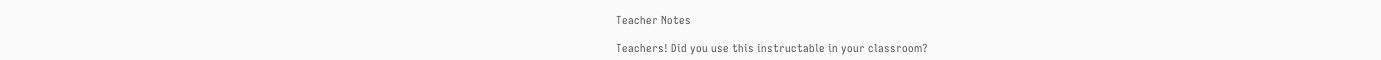Teacher Notes

Teachers! Did you use this instructable in your classroom?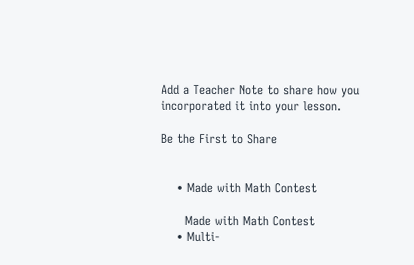Add a Teacher Note to share how you incorporated it into your lesson.

Be the First to Share


    • Made with Math Contest

      Made with Math Contest
    • Multi-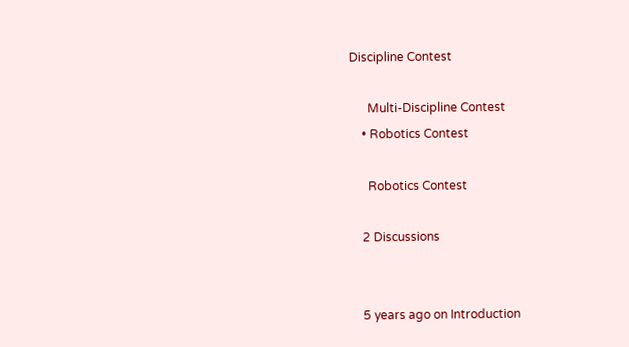Discipline Contest

      Multi-Discipline Contest
    • Robotics Contest

      Robotics Contest

    2 Discussions


    5 years ago on Introduction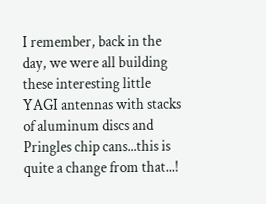I remember, back in the day, we were all building these interesting little YAGI antennas with stacks of aluminum discs and Pringles chip cans...this is quite a change from that...!